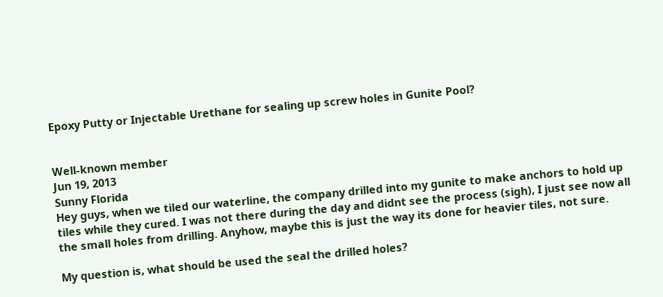Epoxy Putty or Injectable Urethane for sealing up screw holes in Gunite Pool?


Well-known member
Jun 19, 2013
Sunny Florida
Hey guys, when we tiled our waterline, the company drilled into my gunite to make anchors to hold up tiles while they cured. I was not there during the day and didnt see the process (sigh), I just see now all the small holes from drilling. Anyhow, maybe this is just the way its done for heavier tiles, not sure.

My question is, what should be used the seal the drilled holes?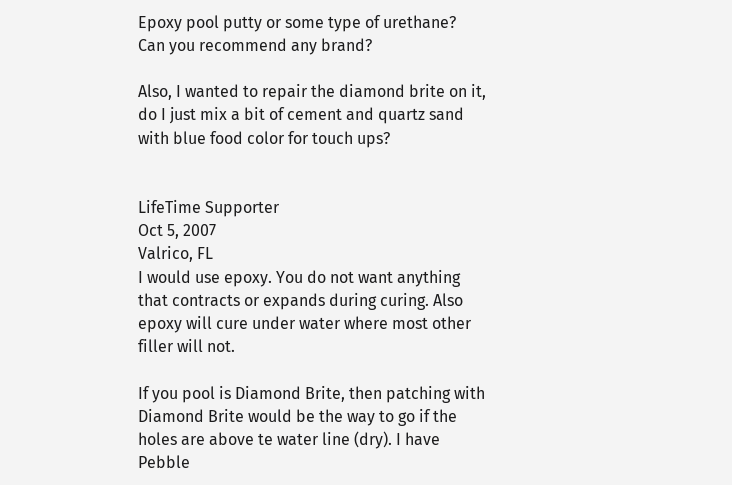Epoxy pool putty or some type of urethane? Can you recommend any brand?

Also, I wanted to repair the diamond brite on it, do I just mix a bit of cement and quartz sand with blue food color for touch ups?


LifeTime Supporter
Oct 5, 2007
Valrico, FL
I would use epoxy. You do not want anything that contracts or expands during curing. Also epoxy will cure under water where most other filler will not.

If you pool is Diamond Brite, then patching with Diamond Brite would be the way to go if the holes are above te water line (dry). I have Pebble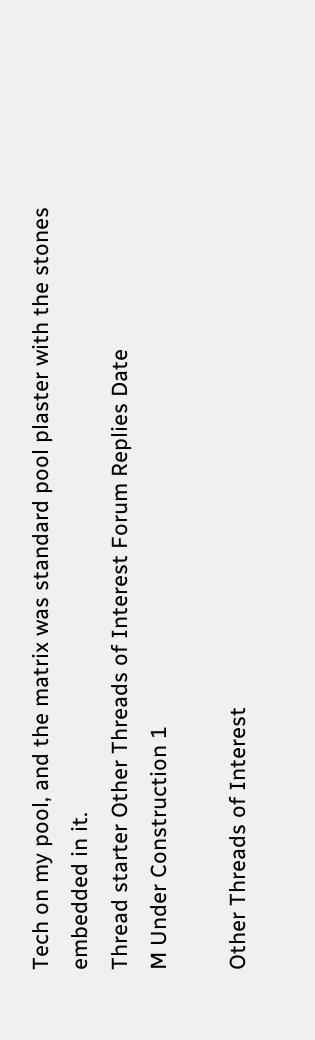Tech on my pool, and the matrix was standard pool plaster with the stones embedded in it.
Thread starter Other Threads of Interest Forum Replies Date
M Under Construction 1

Other Threads of Interest